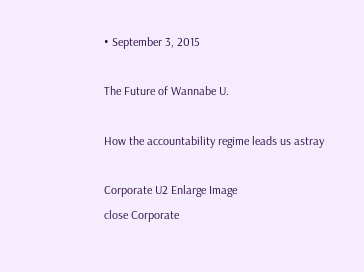• September 3, 2015

The Future of Wannabe U.

How the accountability regime leads us astray

Corporate U2 Enlarge Image
close Corporate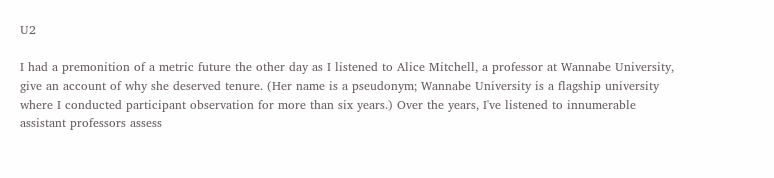U2

I had a premonition of a metric future the other day as I listened to Alice Mitchell, a professor at Wannabe University, give an account of why she deserved tenure. (Her name is a pseudonym; Wannabe University is a flagship university where I conducted participant observation for more than six years.) Over the years, I've listened to innumerable assistant professors assess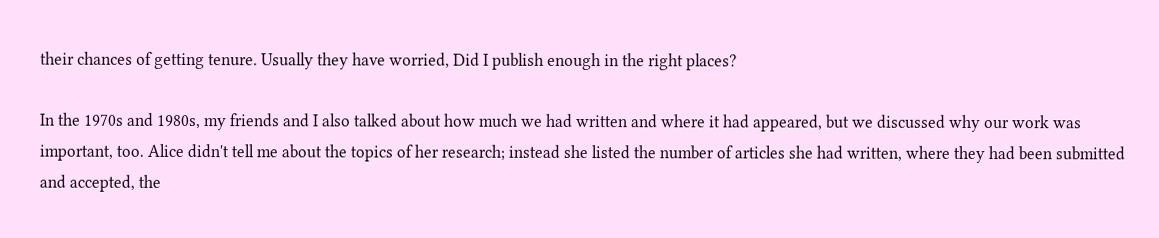their chances of getting tenure. Usually they have worried, Did I publish enough in the right places?

In the 1970s and 1980s, my friends and I also talked about how much we had written and where it had appeared, but we discussed why our work was important, too. Alice didn't tell me about the topics of her research; instead she listed the number of articles she had written, where they had been submitted and accepted, the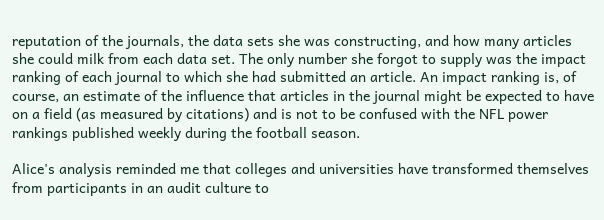reputation of the journals, the data sets she was constructing, and how many articles she could milk from each data set. The only number she forgot to supply was the impact ranking of each journal to which she had submitted an article. An impact ranking is, of course, an estimate of the influence that articles in the journal might be expected to have on a field (as measured by citations) and is not to be confused with the NFL power rankings published weekly during the football season.

Alice's analysis reminded me that colleges and universities have transformed themselves from participants in an audit culture to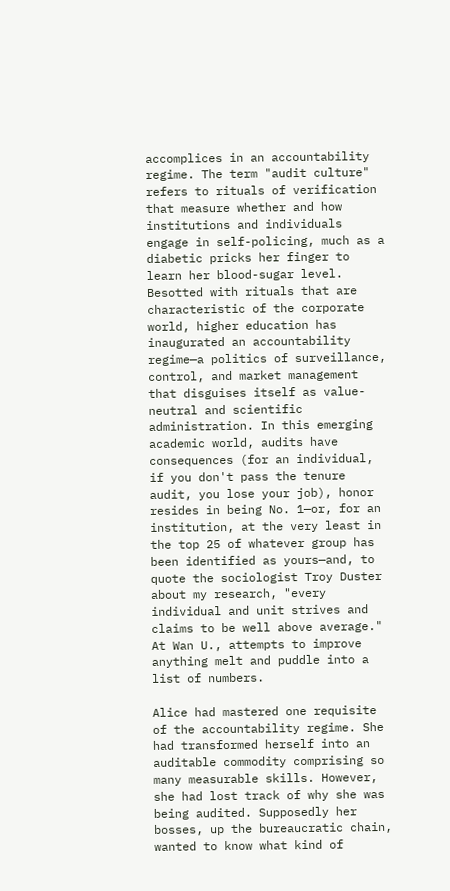accomplices in an accountability regime. The term "audit culture" refers to rituals of verification that measure whether and how institutions and individuals engage in self-policing, much as a diabetic pricks her finger to learn her blood-sugar level. Besotted with rituals that are characteristic of the corporate world, higher education has inaugurated an accountability regime—a politics of surveillance, control, and market management that disguises itself as value-neutral and scientific administration. In this emerging academic world, audits have consequences (for an individual, if you don't pass the tenure audit, you lose your job), honor resides in being No. 1—or, for an institution, at the very least in the top 25 of whatever group has been identified as yours—and, to quote the sociologist Troy Duster about my research, "every individual and unit strives and claims to be well above average." At Wan U., attempts to improve anything melt and puddle into a list of numbers.

Alice had mastered one requisite of the accountability regime. She had transformed herself into an auditable commodity comprising so many measurable skills. However, she had lost track of why she was being audited. Supposedly her bosses, up the bureaucratic chain, wanted to know what kind of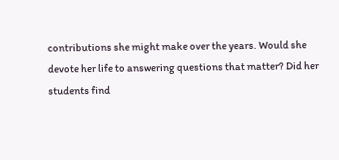contributions she might make over the years. Would she devote her life to answering questions that matter? Did her students find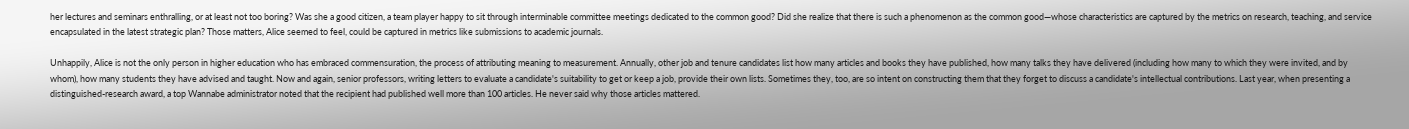her lectures and seminars enthralling, or at least not too boring? Was she a good citizen, a team player happy to sit through interminable committee meetings dedicated to the common good? Did she realize that there is such a phenomenon as the common good—whose characteristics are captured by the metrics on research, teaching, and service encapsulated in the latest strategic plan? Those matters, Alice seemed to feel, could be captured in metrics like submissions to academic journals.

Unhappily, Alice is not the only person in higher education who has embraced commensuration, the process of attributing meaning to measurement. Annually, other job and tenure candidates list how many articles and books they have published, how many talks they have delivered (including how many to which they were invited, and by whom), how many students they have advised and taught. Now and again, senior professors, writing letters to evaluate a candidate's suitability to get or keep a job, provide their own lists. Sometimes they, too, are so intent on constructing them that they forget to discuss a candidate's intellectual contributions. Last year, when presenting a distinguished-research award, a top Wannabe administrator noted that the recipient had published well more than 100 articles. He never said why those articles mattered.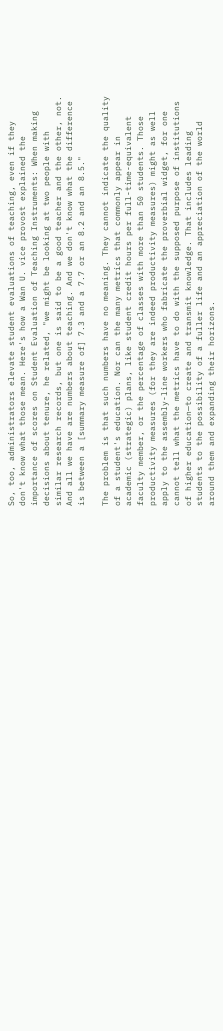So, too, administrators elevate student evaluations of teaching, even if they don't know what those mean. Here's how a Wan U. vice provost explained the importance of scores on Student Evaluation of Teaching Instruments: When making decisions about tenure, he related, "we might be looking at two people with similar research records, but one is said to be a good teacher and the other, not. And all we have are numbers about teaching. And we don't know what the difference is between a [summary measure of] 7.3 and a 7.7 or an 8.2 and an 8.5."

The problem is that such numbers have no meaning. They cannot indicate the quality of a student's education. Nor can the many metrics that commonly appear in academic (strategic) plans, like student credit hours per full-time-equivalent faculty member, or the percentage of classes with more than 50 students. Those productivity measures (for they are indeed productivity measures) might as well apply to the assembly-line workers who fabricate the proverbial widget, for one cannot tell what the metrics have to do with the supposed purpose of institutions of higher education—to create and transmit knowledge. That includes leading students to the possibility of a fuller life and an appreciation of the world around them and expanding their horizons.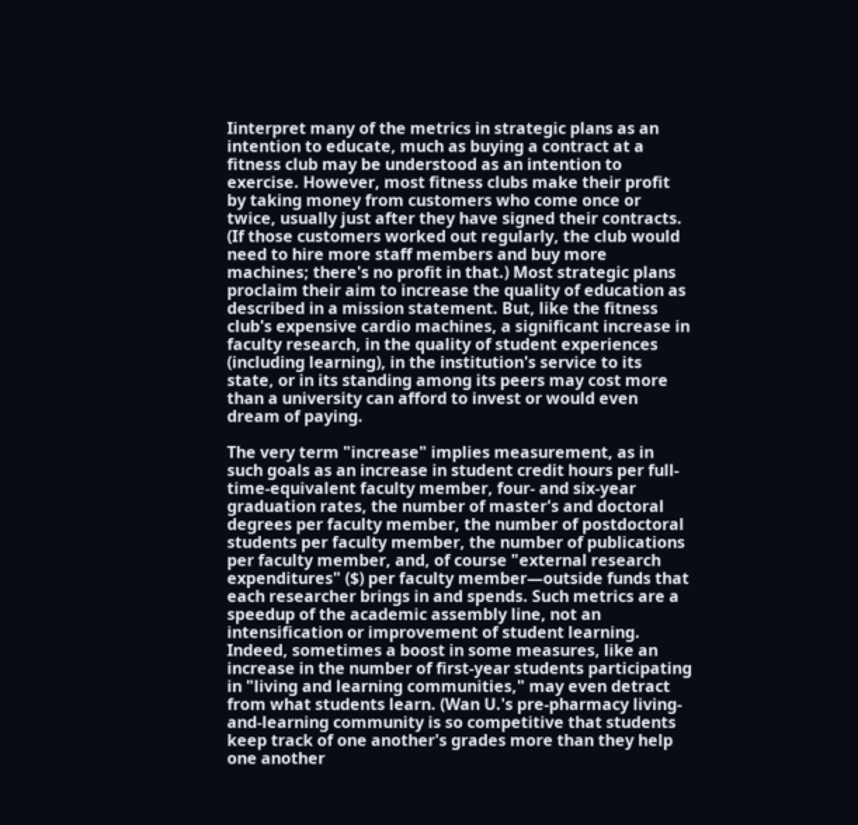Iinterpret many of the metrics in strategic plans as an intention to educate, much as buying a contract at a fitness club may be understood as an intention to exercise. However, most fitness clubs make their profit by taking money from customers who come once or twice, usually just after they have signed their contracts. (If those customers worked out regularly, the club would need to hire more staff members and buy more machines; there's no profit in that.) Most strategic plans proclaim their aim to increase the quality of education as described in a mission statement. But, like the fitness club's expensive cardio machines, a significant increase in faculty research, in the quality of student experiences (including learning), in the institution's service to its state, or in its standing among its peers may cost more than a university can afford to invest or would even dream of paying.

The very term "increase" implies measurement, as in such goals as an increase in student credit hours per full-time-equivalent faculty member, four- and six-year graduation rates, the number of master's and doctoral degrees per faculty member, the number of postdoctoral students per faculty member, the number of publications per faculty member, and, of course "external research expenditures" ($) per faculty member—outside funds that each researcher brings in and spends. Such metrics are a speedup of the academic assembly line, not an intensification or improvement of student learning. Indeed, sometimes a boost in some measures, like an increase in the number of first-year students participating in "living and learning communities," may even detract from what students learn. (Wan U.'s pre-pharmacy living-and-learning community is so competitive that students keep track of one another's grades more than they help one another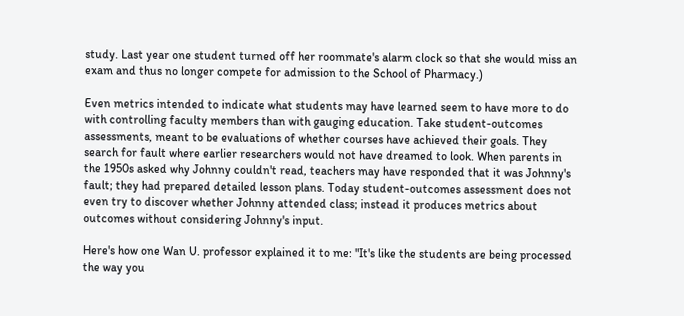study. Last year one student turned off her roommate's alarm clock so that she would miss an exam and thus no longer compete for admission to the School of Pharmacy.)

Even metrics intended to indicate what students may have learned seem to have more to do with controlling faculty members than with gauging education. Take student-outcomes assessments, meant to be evaluations of whether courses have achieved their goals. They search for fault where earlier researchers would not have dreamed to look. When parents in the 1950s asked why Johnny couldn't read, teachers may have responded that it was Johnny's fault; they had prepared detailed lesson plans. Today student-outcomes assessment does not even try to discover whether Johnny attended class; instead it produces metrics about outcomes without considering Johnny's input.

Here's how one Wan U. professor explained it to me: "It's like the students are being processed the way you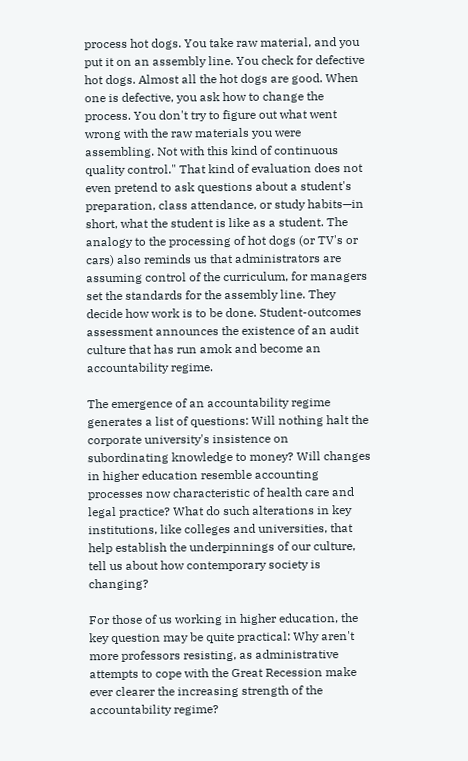process hot dogs. You take raw material, and you put it on an assembly line. You check for defective hot dogs. Almost all the hot dogs are good. When one is defective, you ask how to change the process. You don't try to figure out what went wrong with the raw materials you were assembling. Not with this kind of continuous quality control." That kind of evaluation does not even pretend to ask questions about a student's preparation, class attendance, or study habits—in short, what the student is like as a student. The analogy to the processing of hot dogs (or TV's or cars) also reminds us that administrators are assuming control of the curriculum, for managers set the standards for the assembly line. They decide how work is to be done. Student-outcomes assessment announces the existence of an audit culture that has run amok and become an accountability regime.

The emergence of an accountability regime generates a list of questions: Will nothing halt the corporate university's insistence on subordinating knowledge to money? Will changes in higher education resemble accounting processes now characteristic of health care and legal practice? What do such alterations in key institutions, like colleges and universities, that help establish the underpinnings of our culture, tell us about how contemporary society is changing?

For those of us working in higher education, the key question may be quite practical: Why aren't more professors resisting, as administrative attempts to cope with the Great Recession make ever clearer the increasing strength of the accountability regime?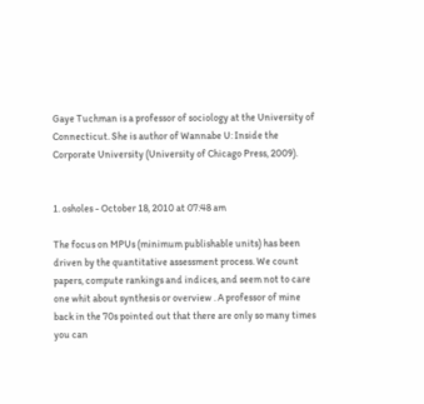Gaye Tuchman is a professor of sociology at the University of Connecticut. She is author of Wannabe U: Inside the Corporate University (University of Chicago Press, 2009).


1. osholes - October 18, 2010 at 07:48 am

The focus on MPUs (minimum publishable units) has been driven by the quantitative assessment process. We count papers, compute rankings and indices, and seem not to care one whit about synthesis or overview . A professor of mine back in the 70s pointed out that there are only so many times you can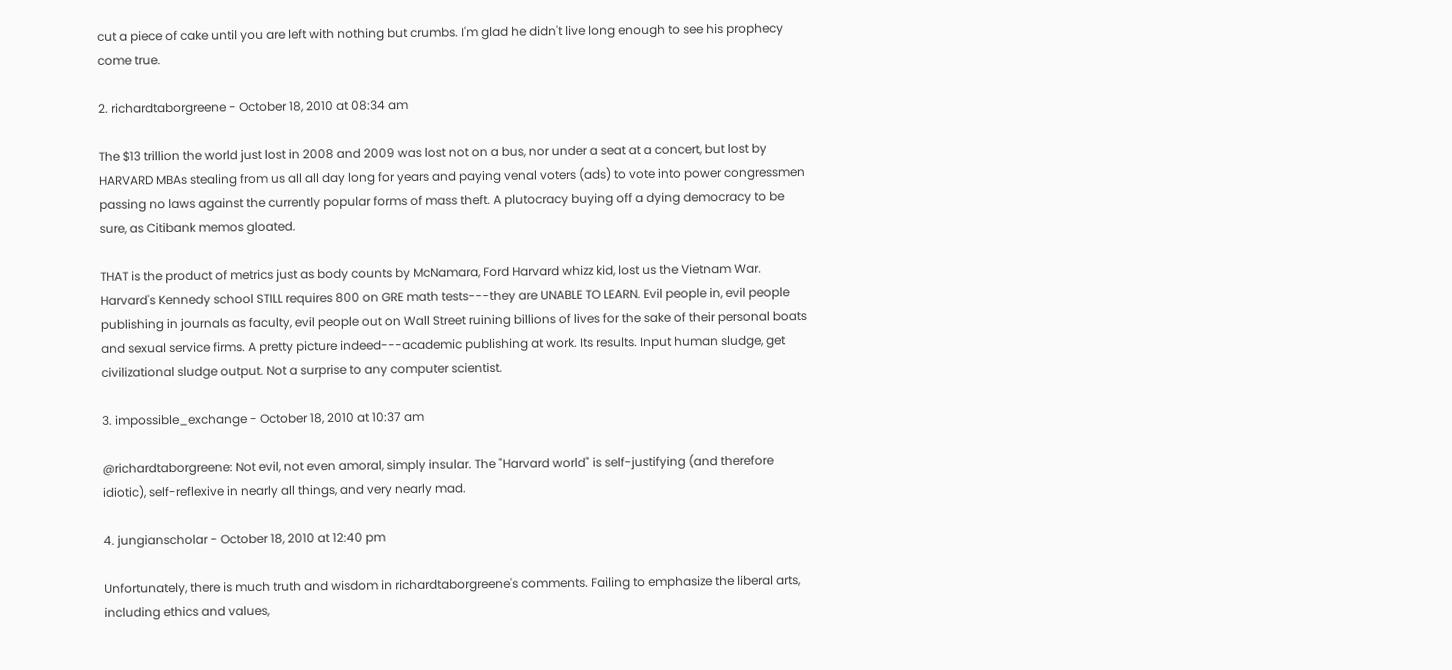cut a piece of cake until you are left with nothing but crumbs. I'm glad he didn't live long enough to see his prophecy come true.

2. richardtaborgreene - October 18, 2010 at 08:34 am

The $13 trillion the world just lost in 2008 and 2009 was lost not on a bus, nor under a seat at a concert, but lost by HARVARD MBAs stealing from us all all day long for years and paying venal voters (ads) to vote into power congressmen passing no laws against the currently popular forms of mass theft. A plutocracy buying off a dying democracy to be sure, as Citibank memos gloated.

THAT is the product of metrics just as body counts by McNamara, Ford Harvard whizz kid, lost us the Vietnam War. Harvard's Kennedy school STILL requires 800 on GRE math tests---they are UNABLE TO LEARN. Evil people in, evil people publishing in journals as faculty, evil people out on Wall Street ruining billions of lives for the sake of their personal boats and sexual service firms. A pretty picture indeed---academic publishing at work. Its results. Input human sludge, get civilizational sludge output. Not a surprise to any computer scientist.

3. impossible_exchange - October 18, 2010 at 10:37 am

@richardtaborgreene: Not evil, not even amoral, simply insular. The "Harvard world" is self-justifying (and therefore idiotic), self-reflexive in nearly all things, and very nearly mad.

4. jungianscholar - October 18, 2010 at 12:40 pm

Unfortunately, there is much truth and wisdom in richardtaborgreene's comments. Failing to emphasize the liberal arts, including ethics and values,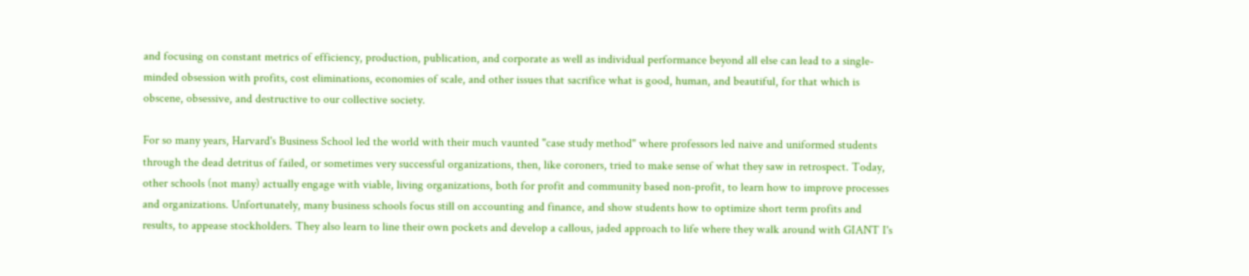and focusing on constant metrics of efficiency, production, publication, and corporate as well as individual performance beyond all else can lead to a single-minded obsession with profits, cost eliminations, economies of scale, and other issues that sacrifice what is good, human, and beautiful, for that which is obscene, obsessive, and destructive to our collective society.

For so many years, Harvard's Business School led the world with their much vaunted "case study method" where professors led naive and uniformed students through the dead detritus of failed, or sometimes very successful organizations, then, like coroners, tried to make sense of what they saw in retrospect. Today, other schools (not many) actually engage with viable, living organizations, both for profit and community based non-profit, to learn how to improve processes and organizations. Unfortunately, many business schools focus still on accounting and finance, and show students how to optimize short term profits and results, to appease stockholders. They also learn to line their own pockets and develop a callous, jaded approach to life where they walk around with GIANT I's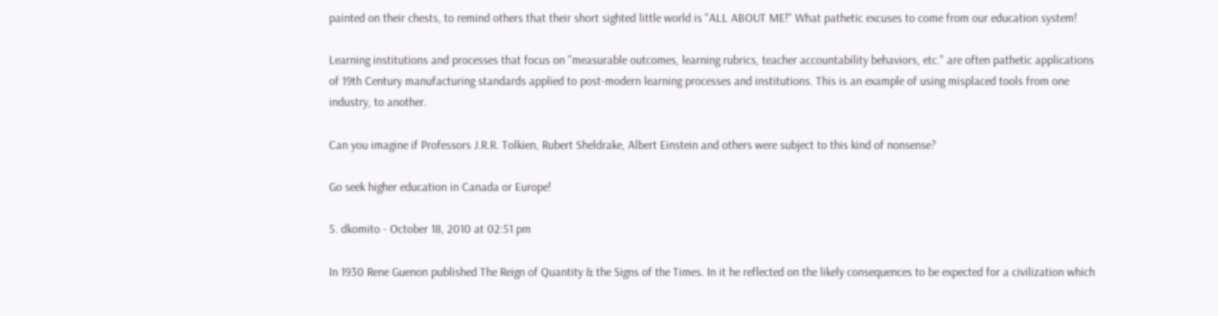painted on their chests, to remind others that their short sighted little world is "ALL ABOUT ME!" What pathetic excuses to come from our education system!

Learning institutions and processes that focus on "measurable outcomes, learning rubrics, teacher accountability behaviors, etc." are often pathetic applications of 19th Century manufacturing standards applied to post-modern learning processes and institutions. This is an example of using misplaced tools from one industry, to another.

Can you imagine if Professors J.R.R. Tolkien, Rubert Sheldrake, Albert Einstein and others were subject to this kind of nonsense?

Go seek higher education in Canada or Europe!

5. dkomito - October 18, 2010 at 02:51 pm

In 1930 Rene Guenon published The Reign of Quantity & the Signs of the Times. In it he reflected on the likely consequences to be expected for a civilization which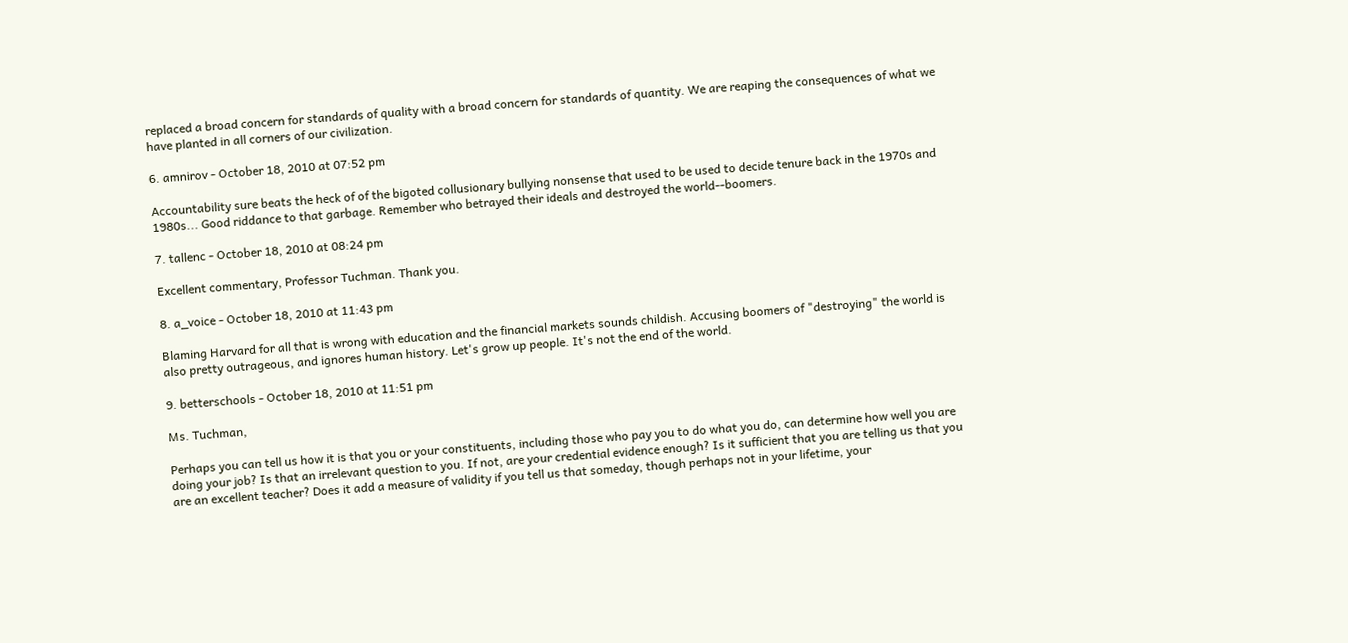replaced a broad concern for standards of quality with a broad concern for standards of quantity. We are reaping the consequences of what we have planted in all corners of our civilization.

6. amnirov - October 18, 2010 at 07:52 pm

Accountability sure beats the heck of of the bigoted collusionary bullying nonsense that used to be used to decide tenure back in the 1970s and 1980s... Good riddance to that garbage. Remember who betrayed their ideals and destroyed the world--boomers.

7. tallenc - October 18, 2010 at 08:24 pm

Excellent commentary, Professor Tuchman. Thank you.

8. a_voice - October 18, 2010 at 11:43 pm

Blaming Harvard for all that is wrong with education and the financial markets sounds childish. Accusing boomers of "destroying" the world is also pretty outrageous, and ignores human history. Let's grow up people. It's not the end of the world.

9. betterschools - October 18, 2010 at 11:51 pm

Ms. Tuchman,

Perhaps you can tell us how it is that you or your constituents, including those who pay you to do what you do, can determine how well you are doing your job? Is that an irrelevant question to you. If not, are your credential evidence enough? Is it sufficient that you are telling us that you are an excellent teacher? Does it add a measure of validity if you tell us that someday, though perhaps not in your lifetime, your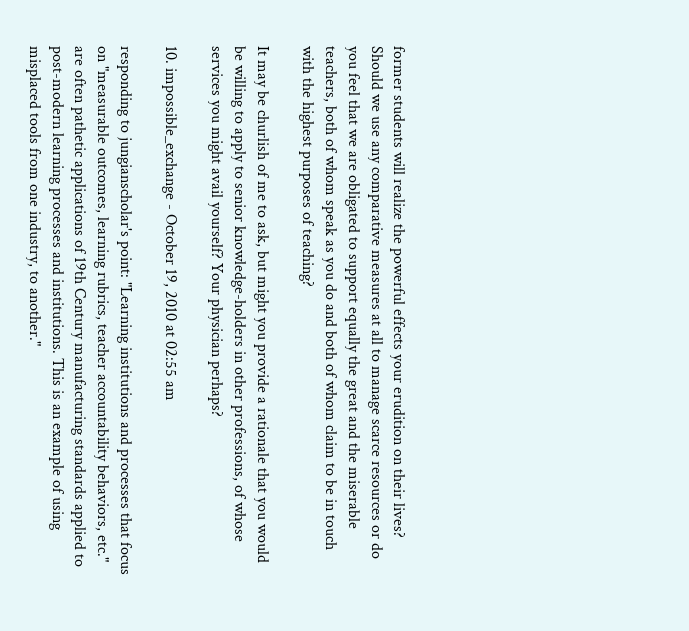former students will realize the powerful effects your erudition on their lives? Should we use any comparative measures at all to manage scarce resources or do you feel that we are obligated to support equally the great and the miserable teachers, both of whom speak as you do and both of whom claim to be in touch with the highest purposes of teaching?

It may be churlish of me to ask, but might you provide a rationale that you would be willing to apply to senior knowledge-holders in other professions, of whose services you might avail yourself? Your physician perhaps?

10. impossible_exchange - October 19, 2010 at 02:55 am

responding to jungianscholar's point: "Learning institutions and processes that focus on "measurable outcomes, learning rubrics, teacher accountability behaviors, etc." are often pathetic applications of 19th Century manufacturing standards applied to post-modern learning processes and institutions. This is an example of using misplaced tools from one industry, to another."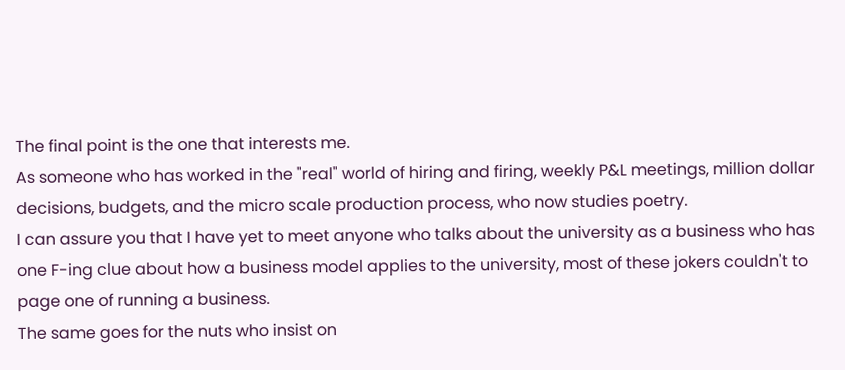The final point is the one that interests me.
As someone who has worked in the "real" world of hiring and firing, weekly P&L meetings, million dollar decisions, budgets, and the micro scale production process, who now studies poetry.
I can assure you that I have yet to meet anyone who talks about the university as a business who has one F-ing clue about how a business model applies to the university, most of these jokers couldn't to page one of running a business.
The same goes for the nuts who insist on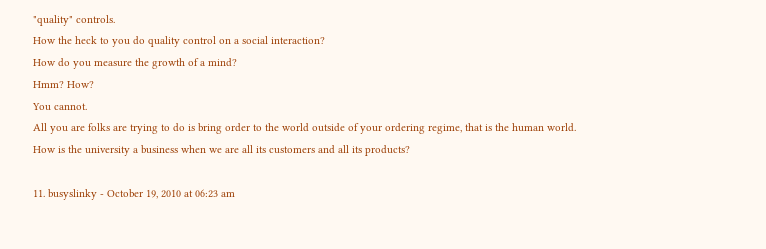"quality" controls.
How the heck to you do quality control on a social interaction?
How do you measure the growth of a mind?
Hmm? How?
You cannot.
All you are folks are trying to do is bring order to the world outside of your ordering regime, that is the human world.
How is the university a business when we are all its customers and all its products?

11. busyslinky - October 19, 2010 at 06:23 am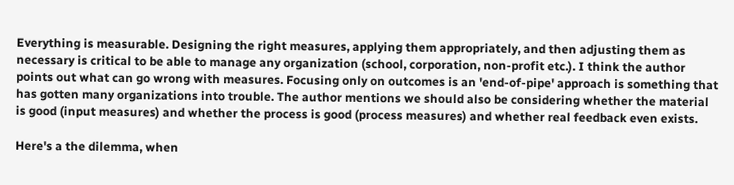Everything is measurable. Designing the right measures, applying them appropriately, and then adjusting them as necessary is critical to be able to manage any organization (school, corporation, non-profit etc.). I think the author points out what can go wrong with measures. Focusing only on outcomes is an 'end-of-pipe' approach is something that has gotten many organizations into trouble. The author mentions we should also be considering whether the material is good (input measures) and whether the process is good (process measures) and whether real feedback even exists.

Here's a the dilemma, when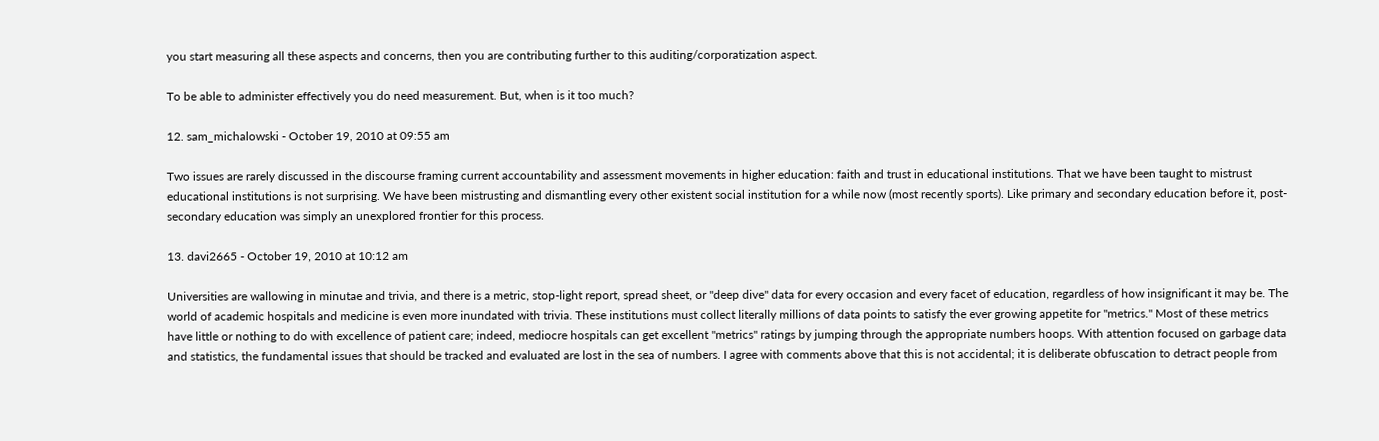you start measuring all these aspects and concerns, then you are contributing further to this auditing/corporatization aspect.

To be able to administer effectively you do need measurement. But, when is it too much?

12. sam_michalowski - October 19, 2010 at 09:55 am

Two issues are rarely discussed in the discourse framing current accountability and assessment movements in higher education: faith and trust in educational institutions. That we have been taught to mistrust educational institutions is not surprising. We have been mistrusting and dismantling every other existent social institution for a while now (most recently sports). Like primary and secondary education before it, post-secondary education was simply an unexplored frontier for this process.

13. davi2665 - October 19, 2010 at 10:12 am

Universities are wallowing in minutae and trivia, and there is a metric, stop-light report, spread sheet, or "deep dive" data for every occasion and every facet of education, regardless of how insignificant it may be. The world of academic hospitals and medicine is even more inundated with trivia. These institutions must collect literally millions of data points to satisfy the ever growing appetite for "metrics." Most of these metrics have little or nothing to do with excellence of patient care; indeed, mediocre hospitals can get excellent "metrics" ratings by jumping through the appropriate numbers hoops. With attention focused on garbage data and statistics, the fundamental issues that should be tracked and evaluated are lost in the sea of numbers. I agree with comments above that this is not accidental; it is deliberate obfuscation to detract people from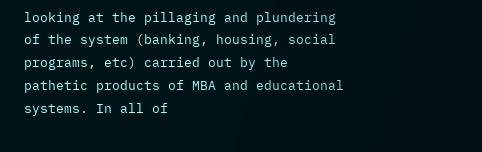looking at the pillaging and plundering of the system (banking, housing, social programs, etc) carried out by the pathetic products of MBA and educational systems. In all of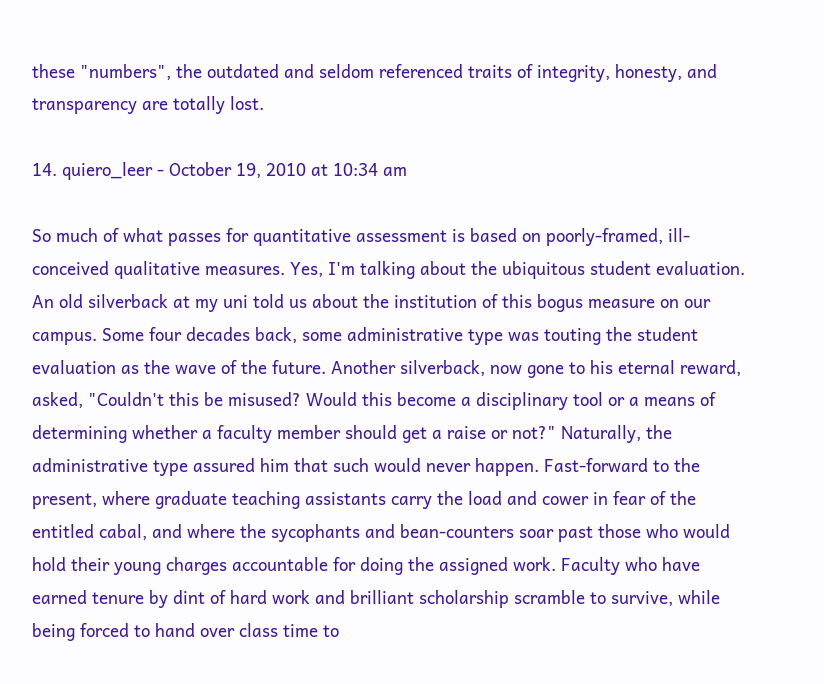these "numbers", the outdated and seldom referenced traits of integrity, honesty, and transparency are totally lost.

14. quiero_leer - October 19, 2010 at 10:34 am

So much of what passes for quantitative assessment is based on poorly-framed, ill-conceived qualitative measures. Yes, I'm talking about the ubiquitous student evaluation. An old silverback at my uni told us about the institution of this bogus measure on our campus. Some four decades back, some administrative type was touting the student evaluation as the wave of the future. Another silverback, now gone to his eternal reward, asked, "Couldn't this be misused? Would this become a disciplinary tool or a means of determining whether a faculty member should get a raise or not?" Naturally, the administrative type assured him that such would never happen. Fast-forward to the present, where graduate teaching assistants carry the load and cower in fear of the entitled cabal, and where the sycophants and bean-counters soar past those who would hold their young charges accountable for doing the assigned work. Faculty who have earned tenure by dint of hard work and brilliant scholarship scramble to survive, while being forced to hand over class time to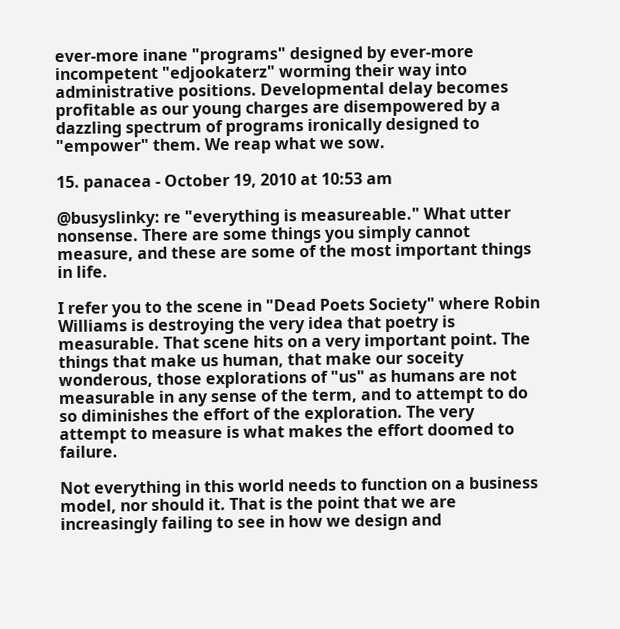ever-more inane "programs" designed by ever-more incompetent "edjookaterz" worming their way into administrative positions. Developmental delay becomes profitable as our young charges are disempowered by a dazzling spectrum of programs ironically designed to "empower" them. We reap what we sow.

15. panacea - October 19, 2010 at 10:53 am

@busyslinky: re "everything is measureable." What utter nonsense. There are some things you simply cannot measure, and these are some of the most important things in life.

I refer you to the scene in "Dead Poets Society" where Robin Williams is destroying the very idea that poetry is measurable. That scene hits on a very important point. The things that make us human, that make our soceity wonderous, those explorations of "us" as humans are not measurable in any sense of the term, and to attempt to do so diminishes the effort of the exploration. The very attempt to measure is what makes the effort doomed to failure.

Not everything in this world needs to function on a business model, nor should it. That is the point that we are increasingly failing to see in how we design and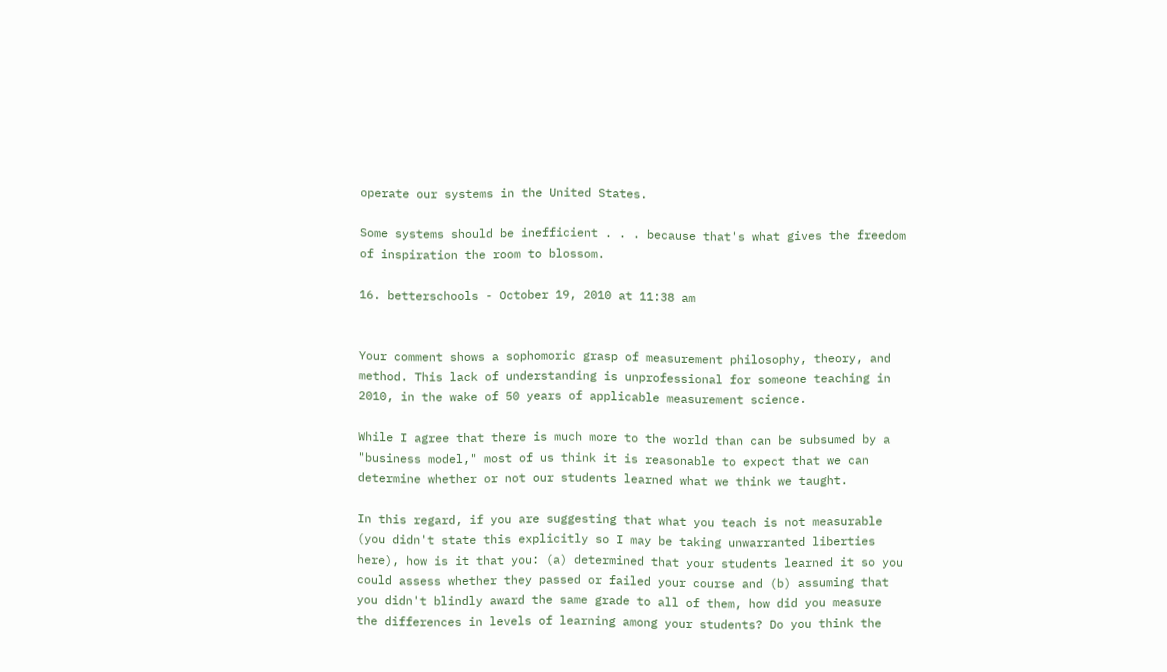operate our systems in the United States.

Some systems should be inefficient . . . because that's what gives the freedom of inspiration the room to blossom.

16. betterschools - October 19, 2010 at 11:38 am


Your comment shows a sophomoric grasp of measurement philosophy, theory, and method. This lack of understanding is unprofessional for someone teaching in 2010, in the wake of 50 years of applicable measurement science.

While I agree that there is much more to the world than can be subsumed by a "business model," most of us think it is reasonable to expect that we can determine whether or not our students learned what we think we taught.

In this regard, if you are suggesting that what you teach is not measurable (you didn't state this explicitly so I may be taking unwarranted liberties here), how is it that you: (a) determined that your students learned it so you could assess whether they passed or failed your course and (b) assuming that you didn't blindly award the same grade to all of them, how did you measure the differences in levels of learning among your students? Do you think the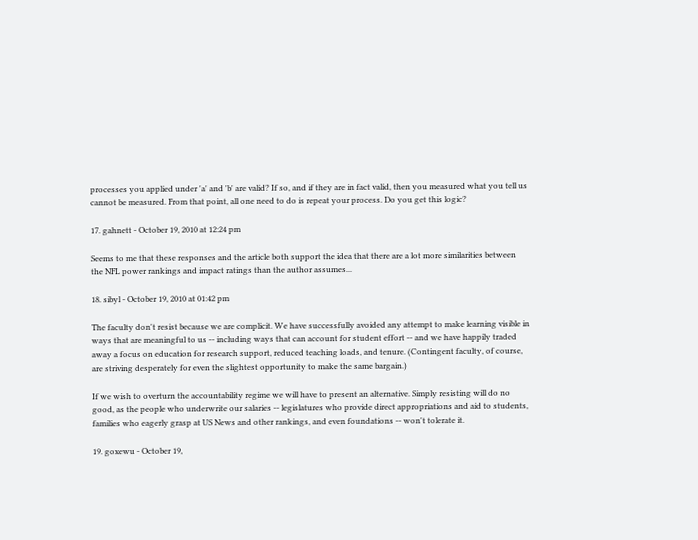processes you applied under 'a' and 'b' are valid? If so, and if they are in fact valid, then you measured what you tell us cannot be measured. From that point, all one need to do is repeat your process. Do you get this logic?

17. gahnett - October 19, 2010 at 12:24 pm

Seems to me that these responses and the article both support the idea that there are a lot more similarities between the NFL power rankings and impact ratings than the author assumes...

18. sibyl - October 19, 2010 at 01:42 pm

The faculty don't resist because we are complicit. We have successfully avoided any attempt to make learning visible in ways that are meaningful to us -- including ways that can account for student effort -- and we have happily traded away a focus on education for research support, reduced teaching loads, and tenure. (Contingent faculty, of course, are striving desperately for even the slightest opportunity to make the same bargain.)

If we wish to overturn the accountability regime we will have to present an alternative. Simply resisting will do no good, as the people who underwrite our salaries -- legislatures who provide direct appropriations and aid to students, families who eagerly grasp at US News and other rankings, and even foundations -- won't tolerate it.

19. goxewu - October 19,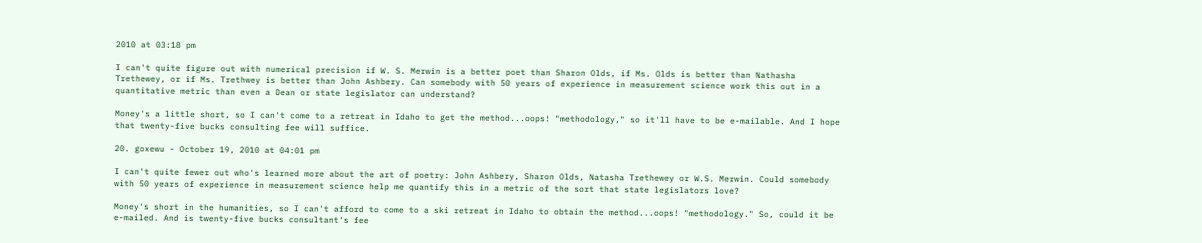2010 at 03:18 pm

I can't quite figure out with numerical precision if W. S. Merwin is a better poet than Sharon Olds, if Ms. Olds is better than Nathasha Trethewey, or if Ms. Trethwey is better than John Ashbery. Can somebody with 50 years of experience in measurement science work this out in a quantitative metric than even a Dean or state legislator can understand?

Money's a little short, so I can't come to a retreat in Idaho to get the method...oops! "methodology," so it'll have to be e-mailable. And I hope that twenty-five bucks consulting fee will suffice.

20. goxewu - October 19, 2010 at 04:01 pm

I can't quite fewer out who's learned more about the art of poetry: John Ashbery, Sharon Olds, Natasha Trethewey or W.S. Merwin. Could somebody with 50 years of experience in measurement science help me quantify this in a metric of the sort that state legislators love?

Money's short in the humanities, so I can't afford to come to a ski retreat in Idaho to obtain the method...oops! "methodology." So, could it be e-mailed. And is twenty-five bucks consultant's fee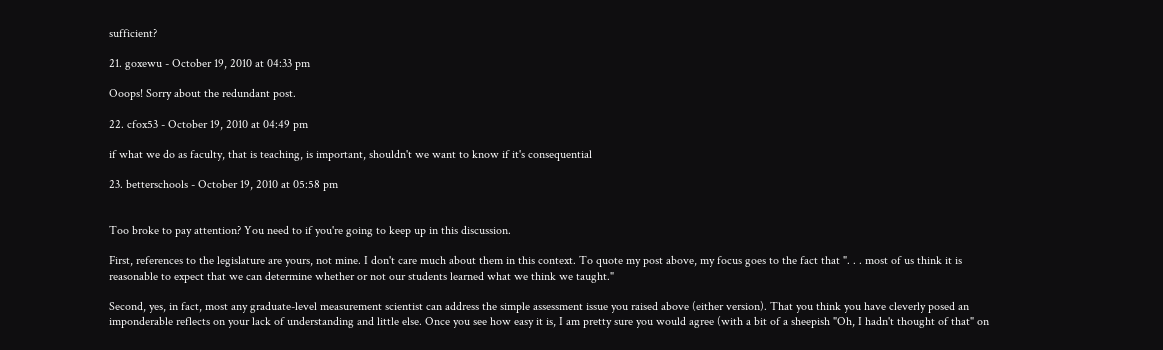sufficient?

21. goxewu - October 19, 2010 at 04:33 pm

Ooops! Sorry about the redundant post.

22. cfox53 - October 19, 2010 at 04:49 pm

if what we do as faculty, that is teaching, is important, shouldn't we want to know if it's consequential

23. betterschools - October 19, 2010 at 05:58 pm


Too broke to pay attention? You need to if you're going to keep up in this discussion.

First, references to the legislature are yours, not mine. I don't care much about them in this context. To quote my post above, my focus goes to the fact that ". . . most of us think it is reasonable to expect that we can determine whether or not our students learned what we think we taught."

Second, yes, in fact, most any graduate-level measurement scientist can address the simple assessment issue you raised above (either version). That you think you have cleverly posed an imponderable reflects on your lack of understanding and little else. Once you see how easy it is, I am pretty sure you would agree (with a bit of a sheepish "Oh, I hadn't thought of that" on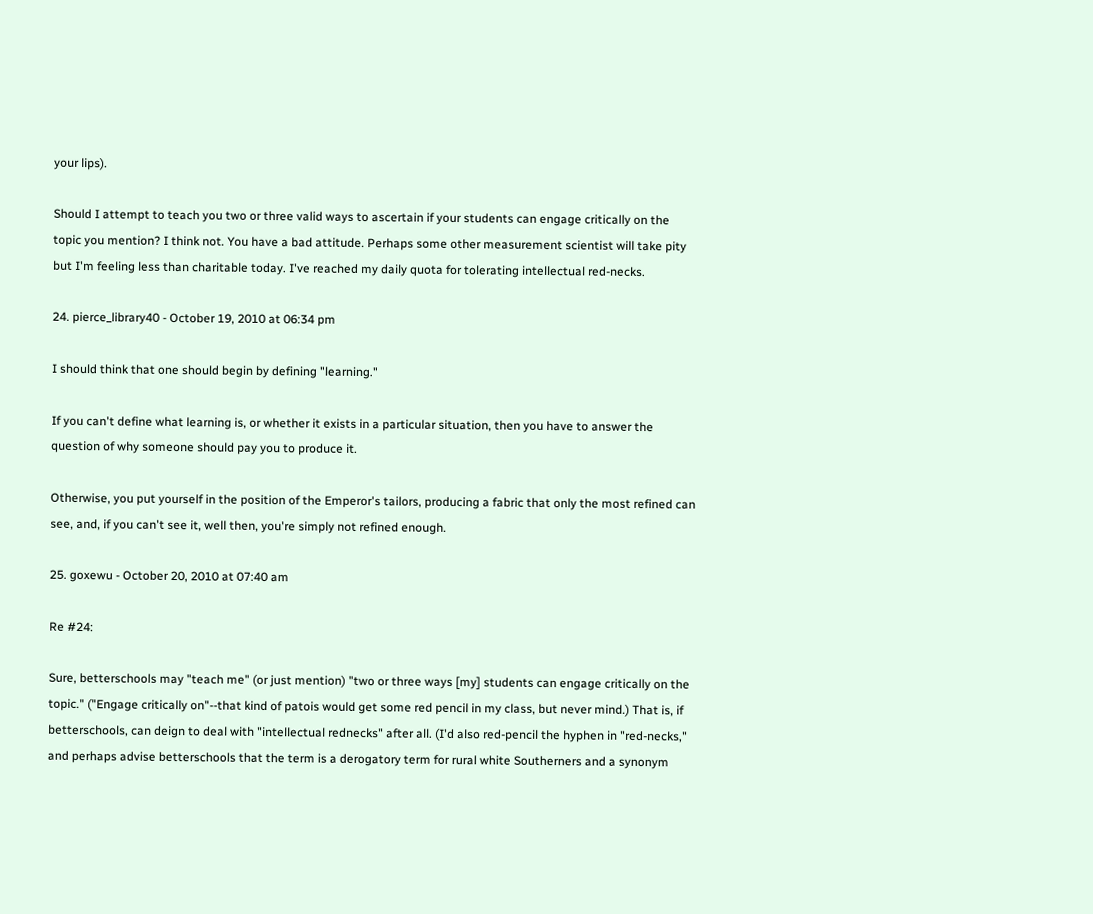your lips).

Should I attempt to teach you two or three valid ways to ascertain if your students can engage critically on the topic you mention? I think not. You have a bad attitude. Perhaps some other measurement scientist will take pity but I'm feeling less than charitable today. I've reached my daily quota for tolerating intellectual red-necks.

24. pierce_library40 - October 19, 2010 at 06:34 pm

I should think that one should begin by defining "learning."

If you can't define what learning is, or whether it exists in a particular situation, then you have to answer the question of why someone should pay you to produce it.

Otherwise, you put yourself in the position of the Emperor's tailors, producing a fabric that only the most refined can see, and, if you can't see it, well then, you're simply not refined enough.

25. goxewu - October 20, 2010 at 07:40 am

Re #24:

Sure, betterschools may "teach me" (or just mention) "two or three ways [my] students can engage critically on the topic." ("Engage critically on"--that kind of patois would get some red pencil in my class, but never mind.) That is, if betterschools, can deign to deal with "intellectual rednecks" after all. (I'd also red-pencil the hyphen in "red-necks," and perhaps advise betterschools that the term is a derogatory term for rural white Southerners and a synonym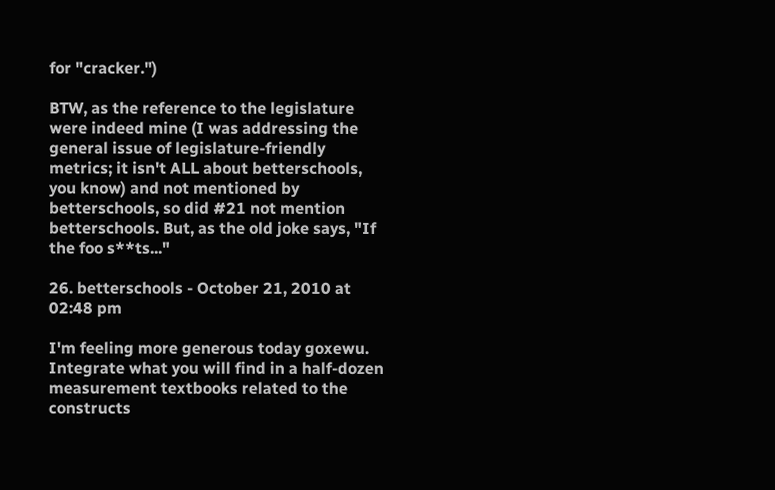for "cracker.")

BTW, as the reference to the legislature were indeed mine (I was addressing the general issue of legislature-friendly metrics; it isn't ALL about betterschools, you know) and not mentioned by betterschools, so did #21 not mention betterschools. But, as the old joke says, "If the foo s**ts..."

26. betterschools - October 21, 2010 at 02:48 pm

I'm feeling more generous today goxewu. Integrate what you will find in a half-dozen measurement textbooks related to the constructs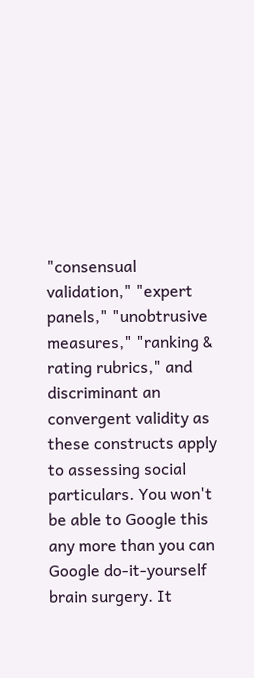"consensual validation," "expert panels," "unobtrusive measures," "ranking & rating rubrics," and discriminant an convergent validity as these constructs apply to assessing social particulars. You won't be able to Google this any more than you can Google do-it-yourself brain surgery. It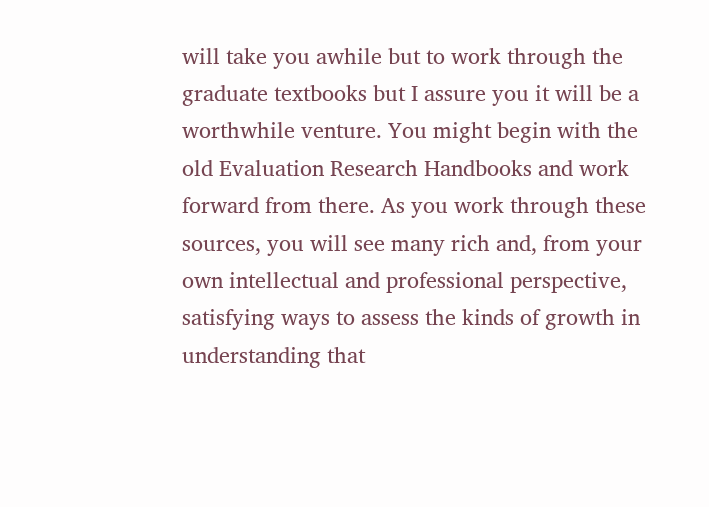will take you awhile but to work through the graduate textbooks but I assure you it will be a worthwhile venture. You might begin with the old Evaluation Research Handbooks and work forward from there. As you work through these sources, you will see many rich and, from your own intellectual and professional perspective, satisfying ways to assess the kinds of growth in understanding that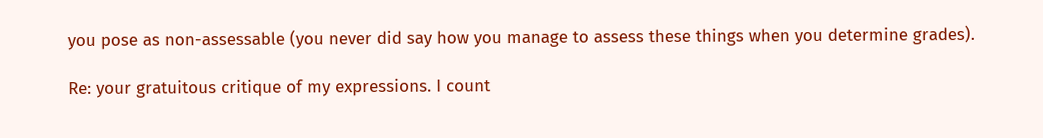you pose as non-assessable (you never did say how you manage to assess these things when you determine grades).

Re: your gratuitous critique of my expressions. I count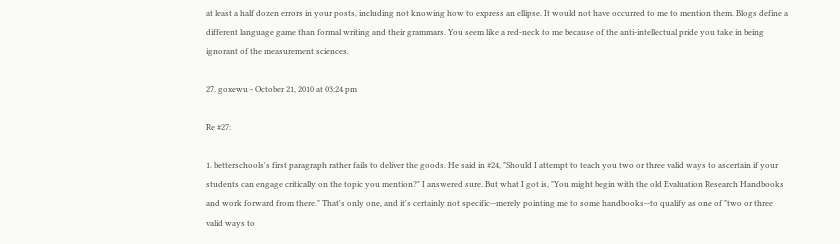at least a half dozen errors in your posts, including not knowing how to express an ellipse. It would not have occurred to me to mention them. Blogs define a different language game than formal writing and their grammars. You seem like a red-neck to me because of the anti-intellectual pride you take in being ignorant of the measurement sciences.

27. goxewu - October 21, 2010 at 03:24 pm

Re #27:

1. betterschools's first paragraph rather fails to deliver the goods. He said in #24, "Should I attempt to teach you two or three valid ways to ascertain if your students can engage critically on the topic you mention?" I answered sure. But what I got is, "You might begin with the old Evaluation Research Handbooks and work forward from there." That's only one, and it's certainly not specific--merely pointing me to some handbooks--to qualify as one of "two or three valid ways to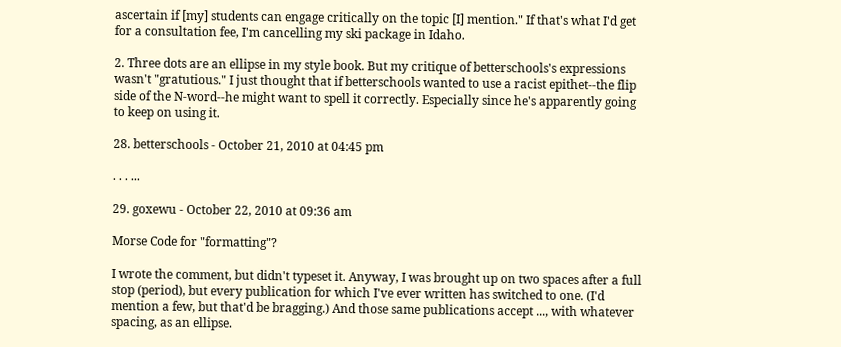ascertain if [my] students can engage critically on the topic [I] mention." If that's what I'd get for a consultation fee, I'm cancelling my ski package in Idaho.

2. Three dots are an ellipse in my style book. But my critique of betterschools's expressions wasn't "gratutious." I just thought that if betterschools wanted to use a racist epithet--the flip side of the N-word--he might want to spell it correctly. Especially since he's apparently going to keep on using it.

28. betterschools - October 21, 2010 at 04:45 pm

. . . ...

29. goxewu - October 22, 2010 at 09:36 am

Morse Code for "formatting"?

I wrote the comment, but didn't typeset it. Anyway, I was brought up on two spaces after a full stop (period), but every publication for which I've ever written has switched to one. (I'd mention a few, but that'd be bragging.) And those same publications accept ..., with whatever spacing, as an ellipse.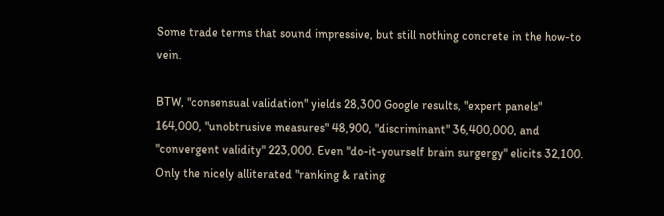Some trade terms that sound impressive, but still nothing concrete in the how-to vein.

BTW, "consensual validation" yields 28,300 Google results, "expert panels" 164,000, "unobtrusive measures" 48,900, "discriminant" 36,400,000, and "convergent validity" 223,000. Even "do-it-yourself brain surgergy" elicits 32,100. Only the nicely alliterated "ranking & rating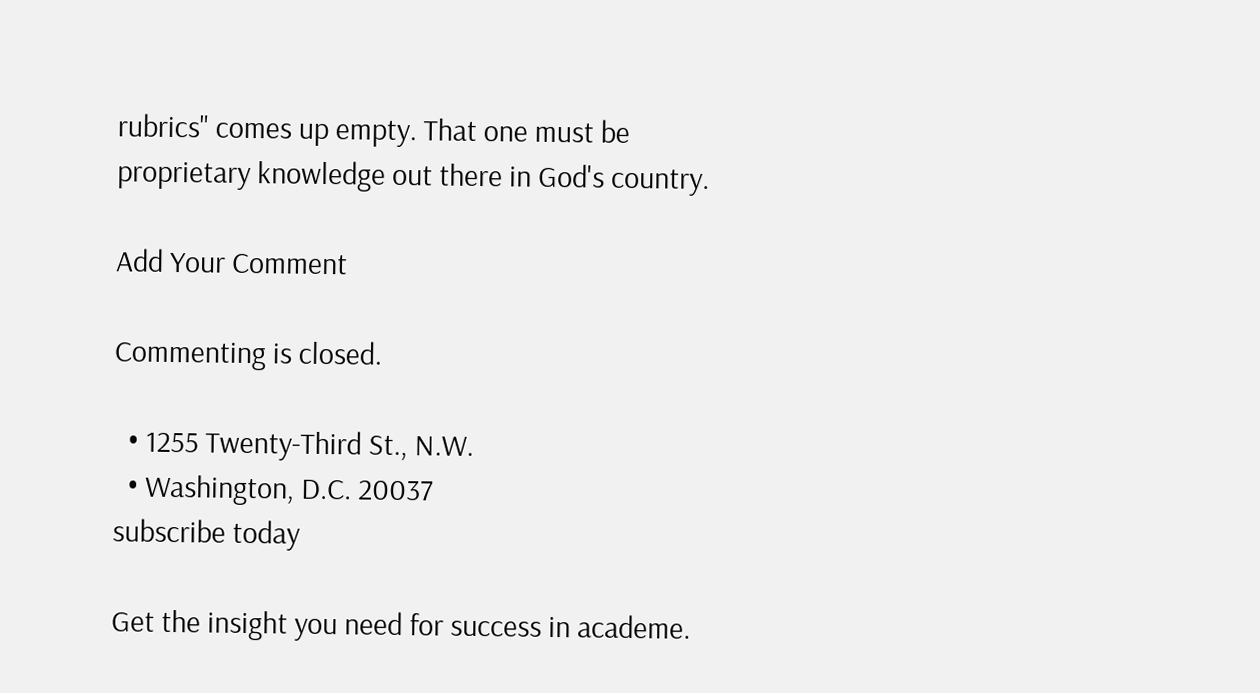rubrics" comes up empty. That one must be proprietary knowledge out there in God's country.

Add Your Comment

Commenting is closed.

  • 1255 Twenty-Third St., N.W.
  • Washington, D.C. 20037
subscribe today

Get the insight you need for success in academe.